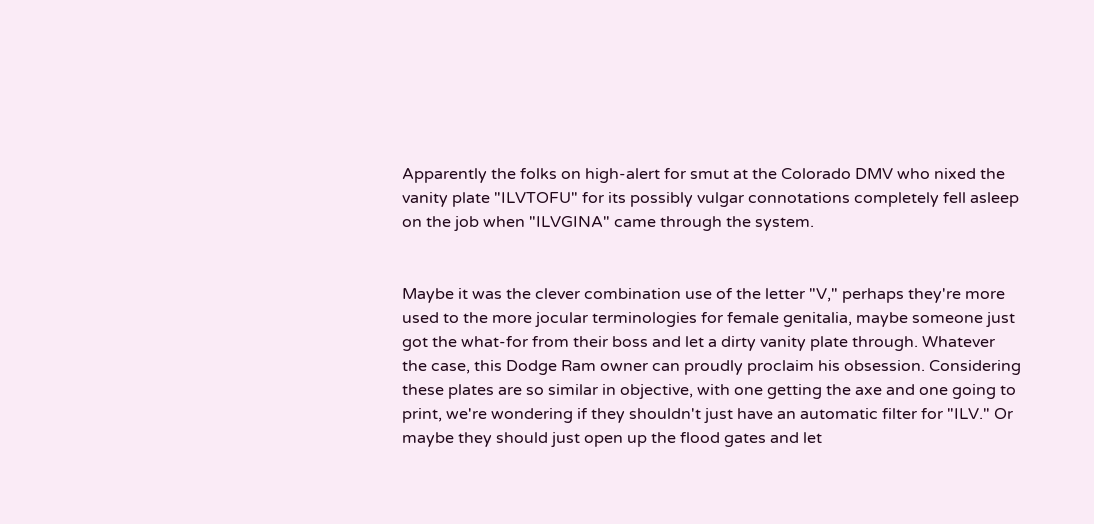Apparently the folks on high-alert for smut at the Colorado DMV who nixed the vanity plate "ILVTOFU" for its possibly vulgar connotations completely fell asleep on the job when "ILVGINA" came through the system.


Maybe it was the clever combination use of the letter "V," perhaps they're more used to the more jocular terminologies for female genitalia, maybe someone just got the what-for from their boss and let a dirty vanity plate through. Whatever the case, this Dodge Ram owner can proudly proclaim his obsession. Considering these plates are so similar in objective, with one getting the axe and one going to print, we're wondering if they shouldn't just have an automatic filter for "ILV." Or maybe they should just open up the flood gates and let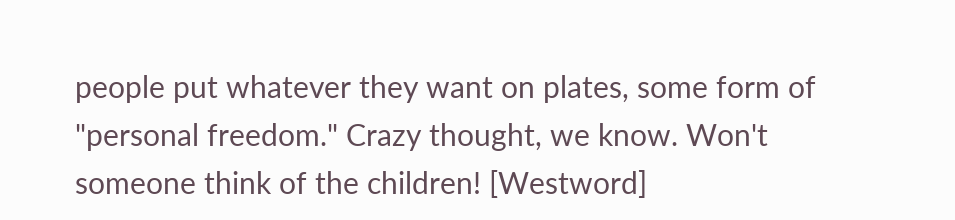people put whatever they want on plates, some form of "personal freedom." Crazy thought, we know. Won't someone think of the children! [Westword]